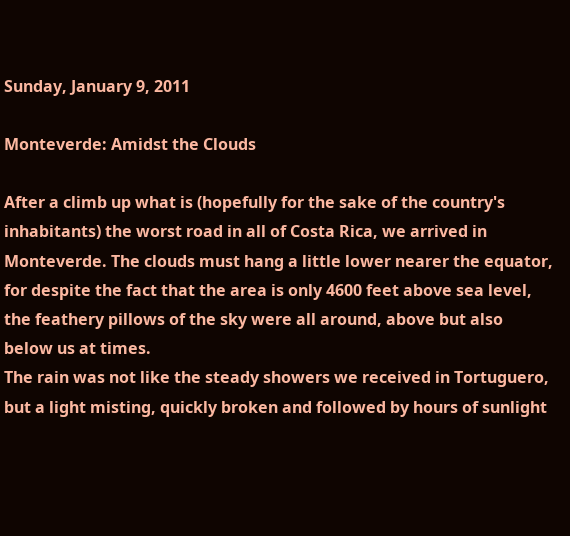Sunday, January 9, 2011

Monteverde: Amidst the Clouds

After a climb up what is (hopefully for the sake of the country's inhabitants) the worst road in all of Costa Rica, we arrived in Monteverde. The clouds must hang a little lower nearer the equator, for despite the fact that the area is only 4600 feet above sea level, the feathery pillows of the sky were all around, above but also below us at times.
The rain was not like the steady showers we received in Tortuguero, but a light misting, quickly broken and followed by hours of sunlight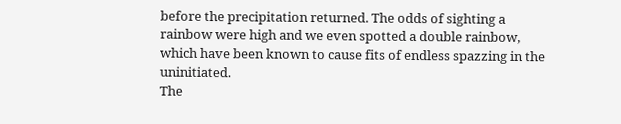before the precipitation returned. The odds of sighting a rainbow were high and we even spotted a double rainbow, which have been known to cause fits of endless spazzing in the uninitiated.
The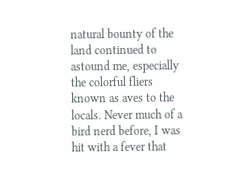natural bounty of the land continued to astound me, especially the colorful fliers known as aves to the locals. Never much of a bird nerd before, I was hit with a fever that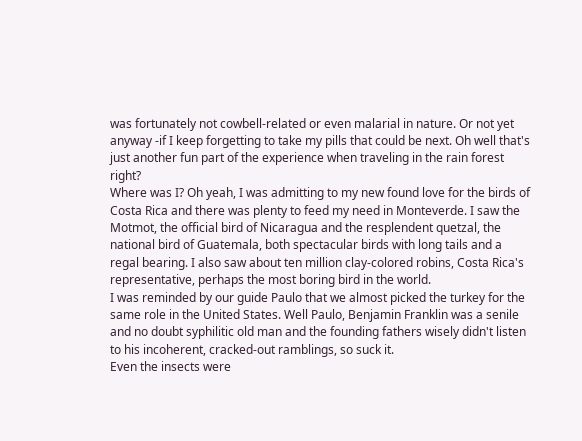was fortunately not cowbell-related or even malarial in nature. Or not yet anyway -if I keep forgetting to take my pills that could be next. Oh well that's just another fun part of the experience when traveling in the rain forest right?
Where was I? Oh yeah, I was admitting to my new found love for the birds of Costa Rica and there was plenty to feed my need in Monteverde. I saw the Motmot, the official bird of Nicaragua and the resplendent quetzal, the national bird of Guatemala, both spectacular birds with long tails and a regal bearing. I also saw about ten million clay-colored robins, Costa Rica's representative, perhaps the most boring bird in the world.
I was reminded by our guide Paulo that we almost picked the turkey for the same role in the United States. Well Paulo, Benjamin Franklin was a senile and no doubt syphilitic old man and the founding fathers wisely didn't listen to his incoherent, cracked-out ramblings, so suck it.
Even the insects were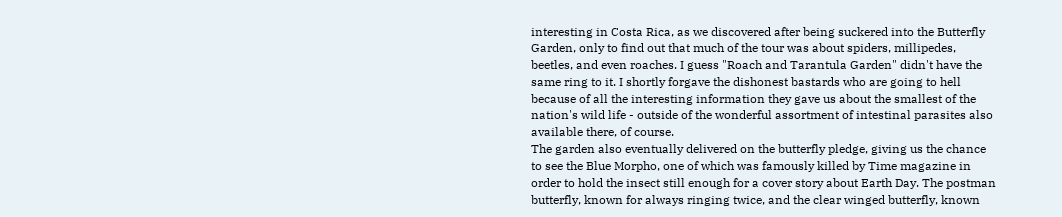interesting in Costa Rica, as we discovered after being suckered into the Butterfly Garden, only to find out that much of the tour was about spiders, millipedes, beetles, and even roaches. I guess "Roach and Tarantula Garden" didn't have the same ring to it. I shortly forgave the dishonest bastards who are going to hell because of all the interesting information they gave us about the smallest of the nation's wild life - outside of the wonderful assortment of intestinal parasites also available there, of course.
The garden also eventually delivered on the butterfly pledge, giving us the chance to see the Blue Morpho, one of which was famously killed by Time magazine in order to hold the insect still enough for a cover story about Earth Day. The postman butterfly, known for always ringing twice, and the clear winged butterfly, known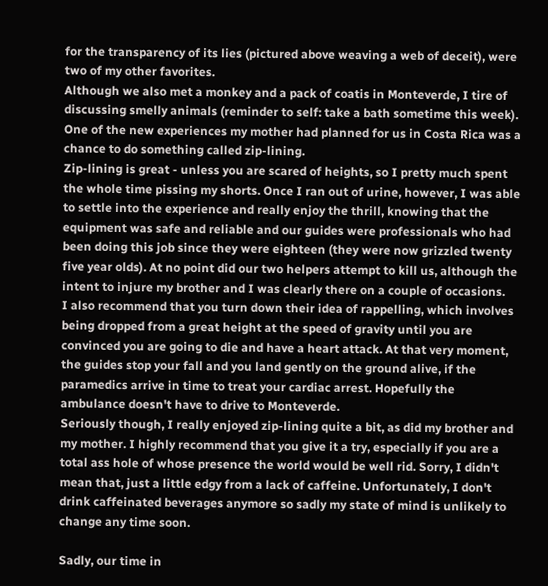for the transparency of its lies (pictured above weaving a web of deceit), were two of my other favorites.
Although we also met a monkey and a pack of coatis in Monteverde, I tire of discussing smelly animals (reminder to self: take a bath sometime this week). One of the new experiences my mother had planned for us in Costa Rica was a chance to do something called zip-lining.
Zip-lining is great - unless you are scared of heights, so I pretty much spent the whole time pissing my shorts. Once I ran out of urine, however, I was able to settle into the experience and really enjoy the thrill, knowing that the equipment was safe and reliable and our guides were professionals who had been doing this job since they were eighteen (they were now grizzled twenty five year olds). At no point did our two helpers attempt to kill us, although the intent to injure my brother and I was clearly there on a couple of occasions.
I also recommend that you turn down their idea of rappelling, which involves being dropped from a great height at the speed of gravity until you are convinced you are going to die and have a heart attack. At that very moment, the guides stop your fall and you land gently on the ground alive, if the paramedics arrive in time to treat your cardiac arrest. Hopefully the ambulance doesn't have to drive to Monteverde.
Seriously though, I really enjoyed zip-lining quite a bit, as did my brother and my mother. I highly recommend that you give it a try, especially if you are a total ass hole of whose presence the world would be well rid. Sorry, I didn't mean that, just a little edgy from a lack of caffeine. Unfortunately, I don't drink caffeinated beverages anymore so sadly my state of mind is unlikely to change any time soon.

Sadly, our time in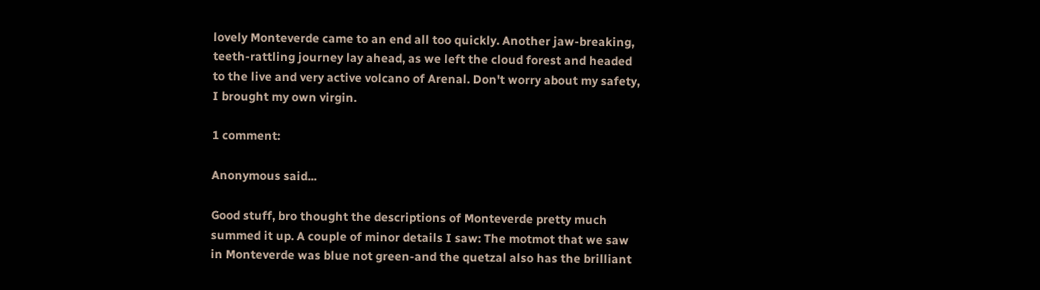lovely Monteverde came to an end all too quickly. Another jaw-breaking, teeth-rattling journey lay ahead, as we left the cloud forest and headed to the live and very active volcano of Arenal. Don't worry about my safety, I brought my own virgin.

1 comment:

Anonymous said...

Good stuff, bro thought the descriptions of Monteverde pretty much summed it up. A couple of minor details I saw: The motmot that we saw in Monteverde was blue not green-and the quetzal also has the brilliant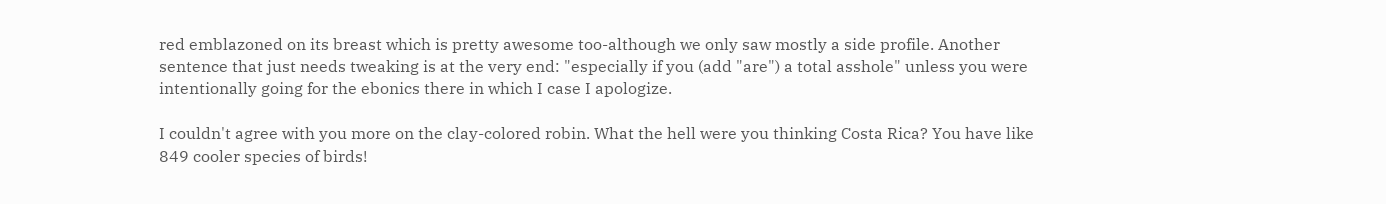red emblazoned on its breast which is pretty awesome too-although we only saw mostly a side profile. Another sentence that just needs tweaking is at the very end: "especially if you (add "are") a total asshole" unless you were intentionally going for the ebonics there in which I case I apologize.

I couldn't agree with you more on the clay-colored robin. What the hell were you thinking Costa Rica? You have like 849 cooler species of birds!